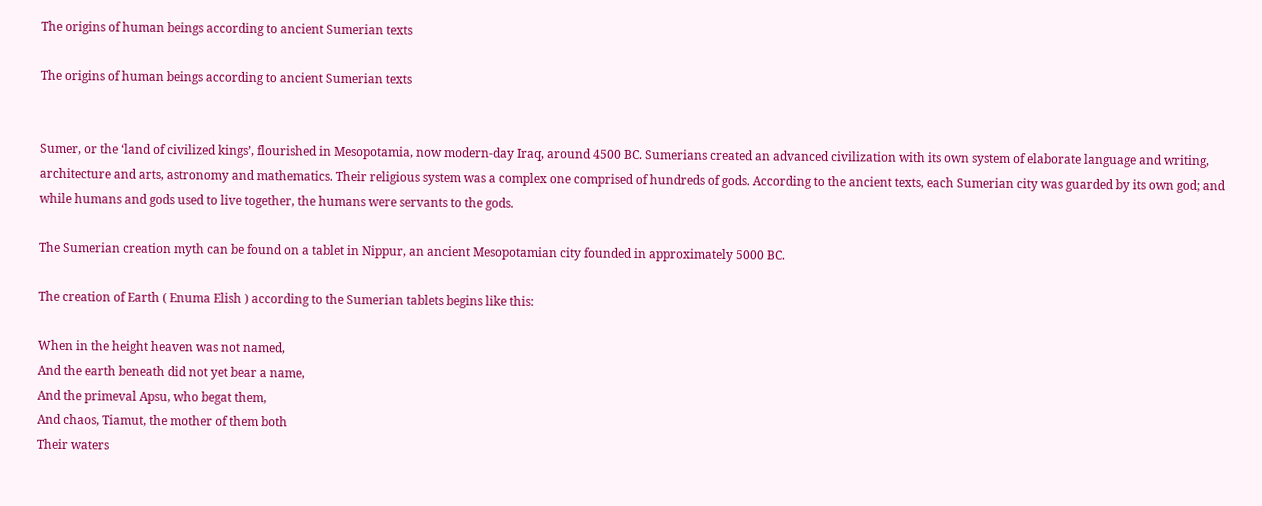The origins of human beings according to ancient Sumerian texts

The origins of human beings according to ancient Sumerian texts


Sumer, or the ‘land of civilized kings’, flourished in Mesopotamia, now modern-day Iraq, around 4500 BC. Sumerians created an advanced civilization with its own system of elaborate language and writing, architecture and arts, astronomy and mathematics. Their religious system was a complex one comprised of hundreds of gods. According to the ancient texts, each Sumerian city was guarded by its own god; and while humans and gods used to live together, the humans were servants to the gods.

The Sumerian creation myth can be found on a tablet in Nippur, an ancient Mesopotamian city founded in approximately 5000 BC.

The creation of Earth ( Enuma Elish ) according to the Sumerian tablets begins like this:

When in the height heaven was not named,
And the earth beneath did not yet bear a name,
And the primeval Apsu, who begat them,
And chaos, Tiamut, the mother of them both
Their waters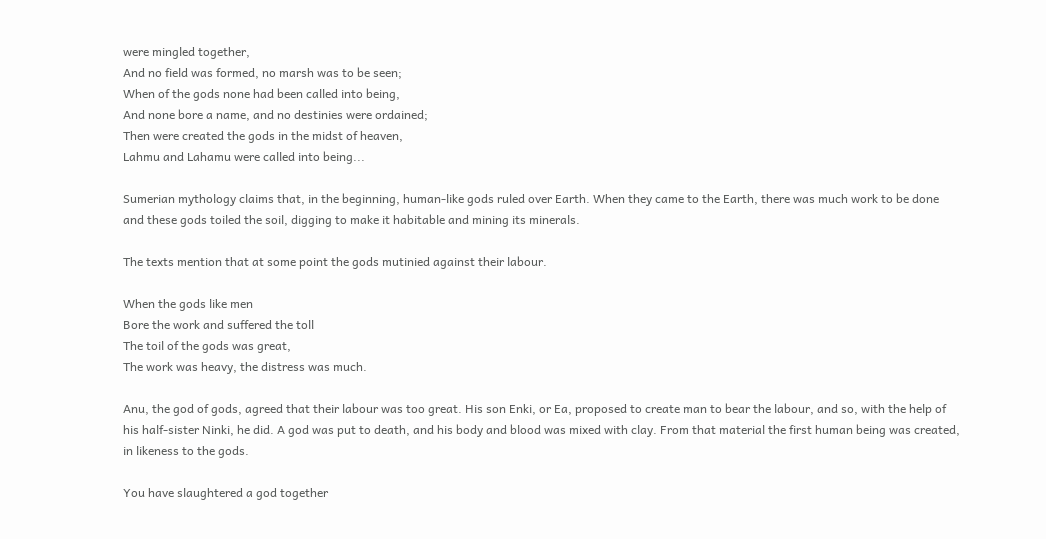were mingled together,
And no field was formed, no marsh was to be seen;
When of the gods none had been called into being,
And none bore a name, and no destinies were ordained;
Then were created the gods in the midst of heaven,
Lahmu and Lahamu were called into being...

Sumerian mythology claims that, in the beginning, human-like gods ruled over Earth. When they came to the Earth, there was much work to be done and these gods toiled the soil, digging to make it habitable and mining its minerals.

The texts mention that at some point the gods mutinied against their labour.

When the gods like men
Bore the work and suffered the toll
The toil of the gods was great,
The work was heavy, the distress was much.

Anu, the god of gods, agreed that their labour was too great. His son Enki, or Ea, proposed to create man to bear the labour, and so, with the help of his half-sister Ninki, he did. A god was put to death, and his body and blood was mixed with clay. From that material the first human being was created, in likeness to the gods.

You have slaughtered a god together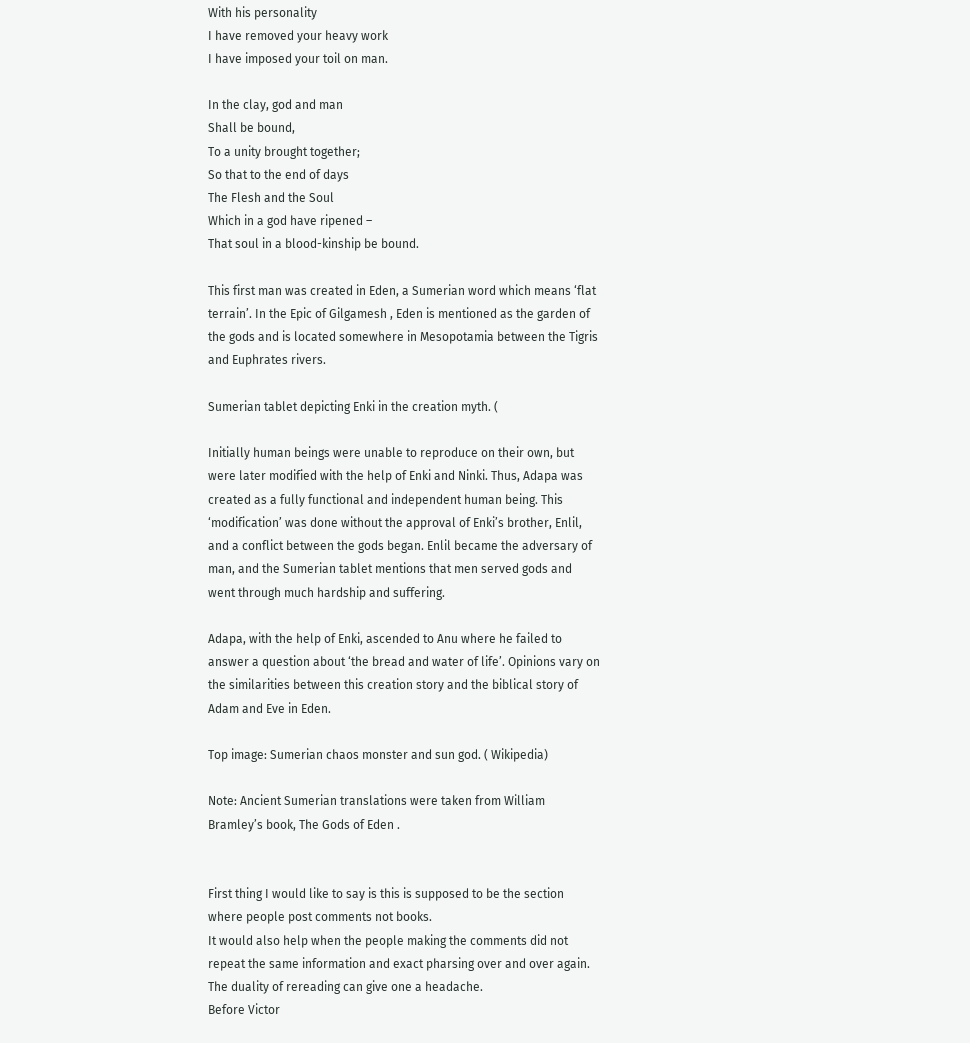With his personality
I have removed your heavy work
I have imposed your toil on man.

In the clay, god and man
Shall be bound,
To a unity brought together;
So that to the end of days
The Flesh and the Soul
Which in a god have ripened –
That soul in a blood-kinship be bound.

This first man was created in Eden, a Sumerian word which means ‘flat terrain’. In the Epic of Gilgamesh , Eden is mentioned as the garden of the gods and is located somewhere in Mesopotamia between the Tigris and Euphrates rivers.

Sumerian tablet depicting Enki in the creation myth. (

Initially human beings were unable to reproduce on their own, but were later modified with the help of Enki and Ninki. Thus, Adapa was created as a fully functional and independent human being. This ‘modification’ was done without the approval of Enki’s brother, Enlil, and a conflict between the gods began. Enlil became the adversary of man, and the Sumerian tablet mentions that men served gods and went through much hardship and suffering.

Adapa, with the help of Enki, ascended to Anu where he failed to answer a question about ‘the bread and water of life’. Opinions vary on the similarities between this creation story and the biblical story of Adam and Eve in Eden.

Top image: Sumerian chaos monster and sun god. ( Wikipedia)

Note: Ancient Sumerian translations were taken from William Bramley’s book, The Gods of Eden .


First thing I would like to say is this is supposed to be the section where people post comments not books.
It would also help when the people making the comments did not repeat the same information and exact pharsing over and over again. The duality of rereading can give one a headache.
Before Victor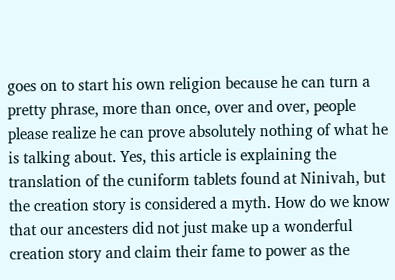goes on to start his own religion because he can turn a pretty phrase, more than once, over and over, people please realize he can prove absolutely nothing of what he is talking about. Yes, this article is explaining the translation of the cuniform tablets found at Ninivah, but the creation story is considered a myth. How do we know that our ancesters did not just make up a wonderful creation story and claim their fame to power as the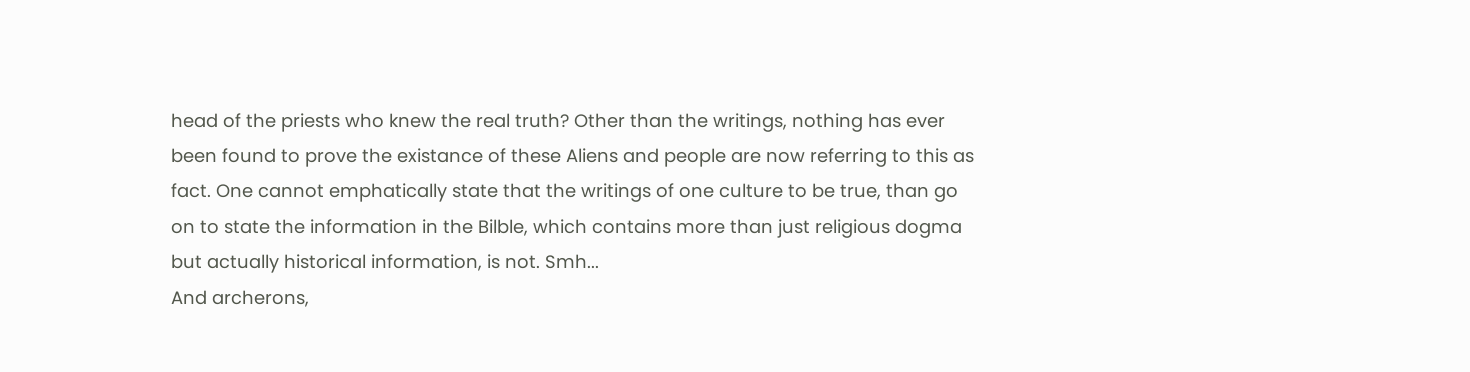head of the priests who knew the real truth? Other than the writings, nothing has ever been found to prove the existance of these Aliens and people are now referring to this as fact. One cannot emphatically state that the writings of one culture to be true, than go on to state the information in the Bilble, which contains more than just religious dogma but actually historical information, is not. Smh...
And archerons,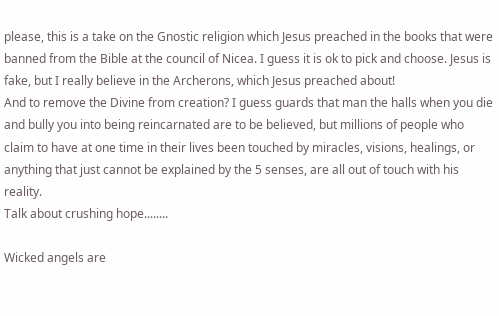please, this is a take on the Gnostic religion which Jesus preached in the books that were banned from the Bible at the council of Nicea. I guess it is ok to pick and choose. Jesus is fake, but I really believe in the Archerons, which Jesus preached about!
And to remove the Divine from creation? I guess guards that man the halls when you die and bully you into being reincarnated are to be believed, but millions of people who claim to have at one time in their lives been touched by miracles, visions, healings, or anything that just cannot be explained by the 5 senses, are all out of touch with his reality.
Talk about crushing hope........

Wicked angels are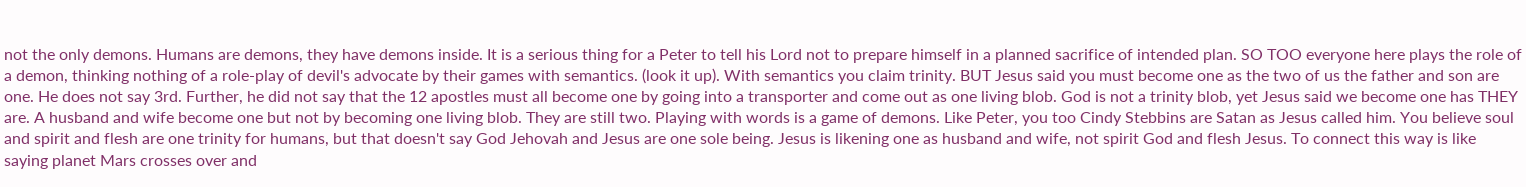not the only demons. Humans are demons, they have demons inside. It is a serious thing for a Peter to tell his Lord not to prepare himself in a planned sacrifice of intended plan. SO TOO everyone here plays the role of a demon, thinking nothing of a role-play of devil's advocate by their games with semantics. (look it up). With semantics you claim trinity. BUT Jesus said you must become one as the two of us the father and son are one. He does not say 3rd. Further, he did not say that the 12 apostles must all become one by going into a transporter and come out as one living blob. God is not a trinity blob, yet Jesus said we become one has THEY are. A husband and wife become one but not by becoming one living blob. They are still two. Playing with words is a game of demons. Like Peter, you too Cindy Stebbins are Satan as Jesus called him. You believe soul and spirit and flesh are one trinity for humans, but that doesn't say God Jehovah and Jesus are one sole being. Jesus is likening one as husband and wife, not spirit God and flesh Jesus. To connect this way is like saying planet Mars crosses over and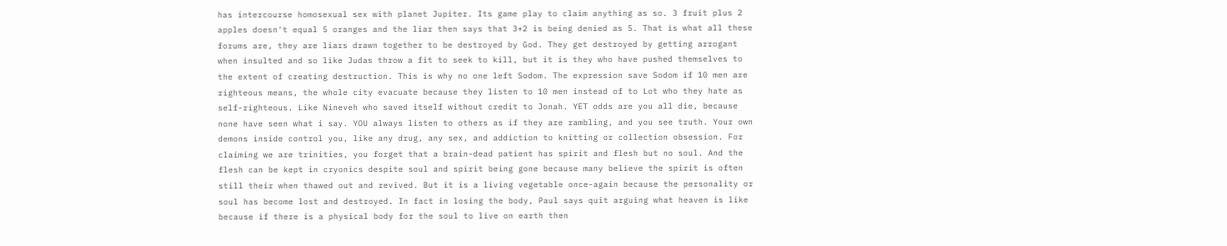has intercourse homosexual sex with planet Jupiter. Its game play to claim anything as so. 3 fruit plus 2 apples doesn't equal 5 oranges and the liar then says that 3+2 is being denied as 5. That is what all these forums are, they are liars drawn together to be destroyed by God. They get destroyed by getting arrogant when insulted and so like Judas throw a fit to seek to kill, but it is they who have pushed themselves to the extent of creating destruction. This is why no one left Sodom. The expression save Sodom if 10 men are righteous means, the whole city evacuate because they listen to 10 men instead of to Lot who they hate as self-righteous. Like Nineveh who saved itself without credit to Jonah. YET odds are you all die, because none have seen what i say. YOU always listen to others as if they are rambling, and you see truth. Your own demons inside control you, like any drug, any sex, and addiction to knitting or collection obsession. For claiming we are trinities, you forget that a brain-dead patient has spirit and flesh but no soul. And the flesh can be kept in cryonics despite soul and spirit being gone because many believe the spirit is often still their when thawed out and revived. But it is a living vegetable once-again because the personality or soul has become lost and destroyed. In fact in losing the body, Paul says quit arguing what heaven is like because if there is a physical body for the soul to live on earth then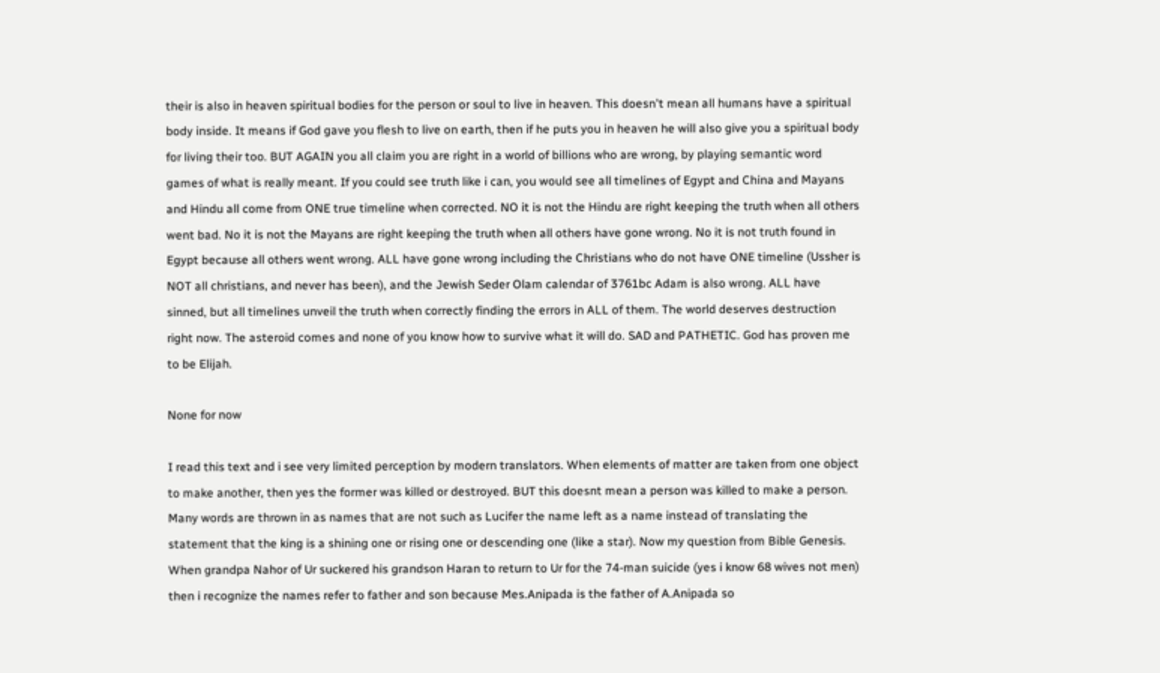their is also in heaven spiritual bodies for the person or soul to live in heaven. This doesn't mean all humans have a spiritual body inside. It means if God gave you flesh to live on earth, then if he puts you in heaven he will also give you a spiritual body for living their too. BUT AGAIN you all claim you are right in a world of billions who are wrong, by playing semantic word games of what is really meant. If you could see truth like i can, you would see all timelines of Egypt and China and Mayans and Hindu all come from ONE true timeline when corrected. NO it is not the Hindu are right keeping the truth when all others went bad. No it is not the Mayans are right keeping the truth when all others have gone wrong. No it is not truth found in Egypt because all others went wrong. ALL have gone wrong including the Christians who do not have ONE timeline (Ussher is NOT all christians, and never has been), and the Jewish Seder Olam calendar of 3761bc Adam is also wrong. ALL have sinned, but all timelines unveil the truth when correctly finding the errors in ALL of them. The world deserves destruction right now. The asteroid comes and none of you know how to survive what it will do. SAD and PATHETIC. God has proven me to be Elijah.

None for now

I read this text and i see very limited perception by modern translators. When elements of matter are taken from one object to make another, then yes the former was killed or destroyed. BUT this doesnt mean a person was killed to make a person. Many words are thrown in as names that are not such as Lucifer the name left as a name instead of translating the statement that the king is a shining one or rising one or descending one (like a star). Now my question from Bible Genesis. When grandpa Nahor of Ur suckered his grandson Haran to return to Ur for the 74-man suicide (yes i know 68 wives not men) then i recognize the names refer to father and son because Mes.Anipada is the father of A.Anipada so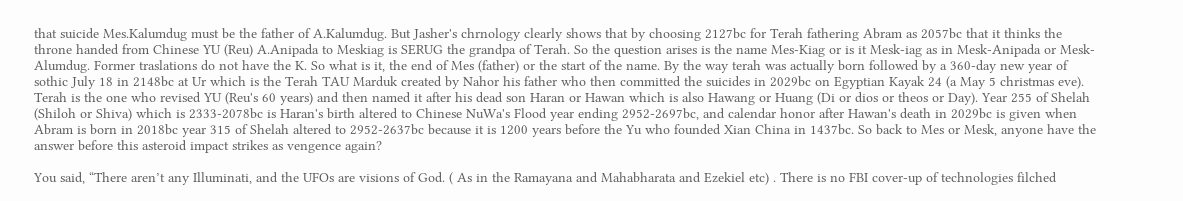that suicide Mes.Kalumdug must be the father of A.Kalumdug. But Jasher's chrnology clearly shows that by choosing 2127bc for Terah fathering Abram as 2057bc that it thinks the throne handed from Chinese YU (Reu) A.Anipada to Meskiag is SERUG the grandpa of Terah. So the question arises is the name Mes-Kiag or is it Mesk-iag as in Mesk-Anipada or Mesk-Alumdug. Former traslations do not have the K. So what is it, the end of Mes (father) or the start of the name. By the way terah was actually born followed by a 360-day new year of sothic July 18 in 2148bc at Ur which is the Terah TAU Marduk created by Nahor his father who then committed the suicides in 2029bc on Egyptian Kayak 24 (a May 5 christmas eve). Terah is the one who revised YU (Reu's 60 years) and then named it after his dead son Haran or Hawan which is also Hawang or Huang (Di or dios or theos or Day). Year 255 of Shelah (Shiloh or Shiva) which is 2333-2078bc is Haran's birth altered to Chinese NuWa's Flood year ending 2952-2697bc, and calendar honor after Hawan's death in 2029bc is given when Abram is born in 2018bc year 315 of Shelah altered to 2952-2637bc because it is 1200 years before the Yu who founded Xian China in 1437bc. So back to Mes or Mesk, anyone have the answer before this asteroid impact strikes as vengence again?

You said, “There aren’t any Illuminati, and the UFOs are visions of God. ( As in the Ramayana and Mahabharata and Ezekiel etc) . There is no FBI cover-up of technologies filched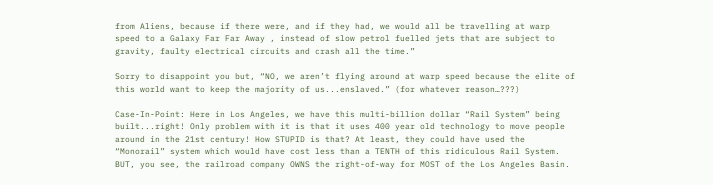from Aliens, because if there were, and if they had, we would all be travelling at warp speed to a Galaxy Far Far Away , instead of slow petrol fuelled jets that are subject to gravity, faulty electrical circuits and crash all the time.”

Sorry to disappoint you but, “NO, we aren’t flying around at warp speed because the elite of this world want to keep the majority of us...enslaved.” (for whatever reason…???)

Case-In-Point: Here in Los Angeles, we have this multi-billion dollar “Rail System” being built...right! Only problem with it is that it uses 400 year old technology to move people around in the 21st century! How STUPID is that? At least, they could have used the “Monorail” system which would have cost less than a TENTH of this ridiculous Rail System. BUT, you see, the railroad company OWNS the right-of-way for MOST of the Los Angeles Basin.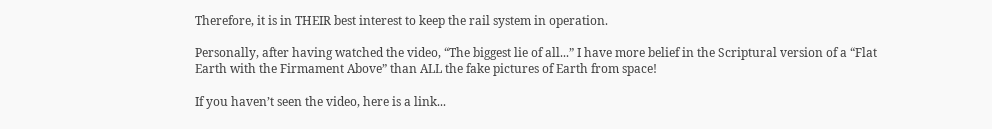Therefore, it is in THEIR best interest to keep the rail system in operation.

Personally, after having watched the video, “The biggest lie of all...” I have more belief in the Scriptural version of a “Flat Earth with the Firmament Above” than ALL the fake pictures of Earth from space!

If you haven’t seen the video, here is a link...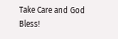Take Care and God Bless!